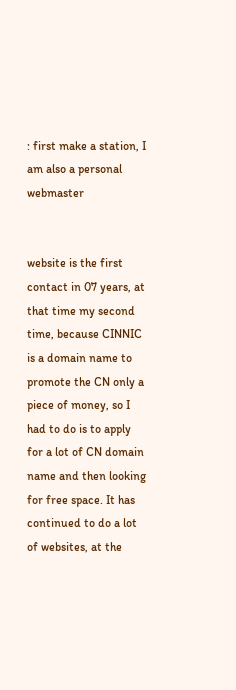: first make a station, I am also a personal webmaster


website is the first contact in 07 years, at that time my second time, because CINNIC is a domain name to promote the CN only a piece of money, so I had to do is to apply for a lot of CN domain name and then looking for free space. It has continued to do a lot of websites, at the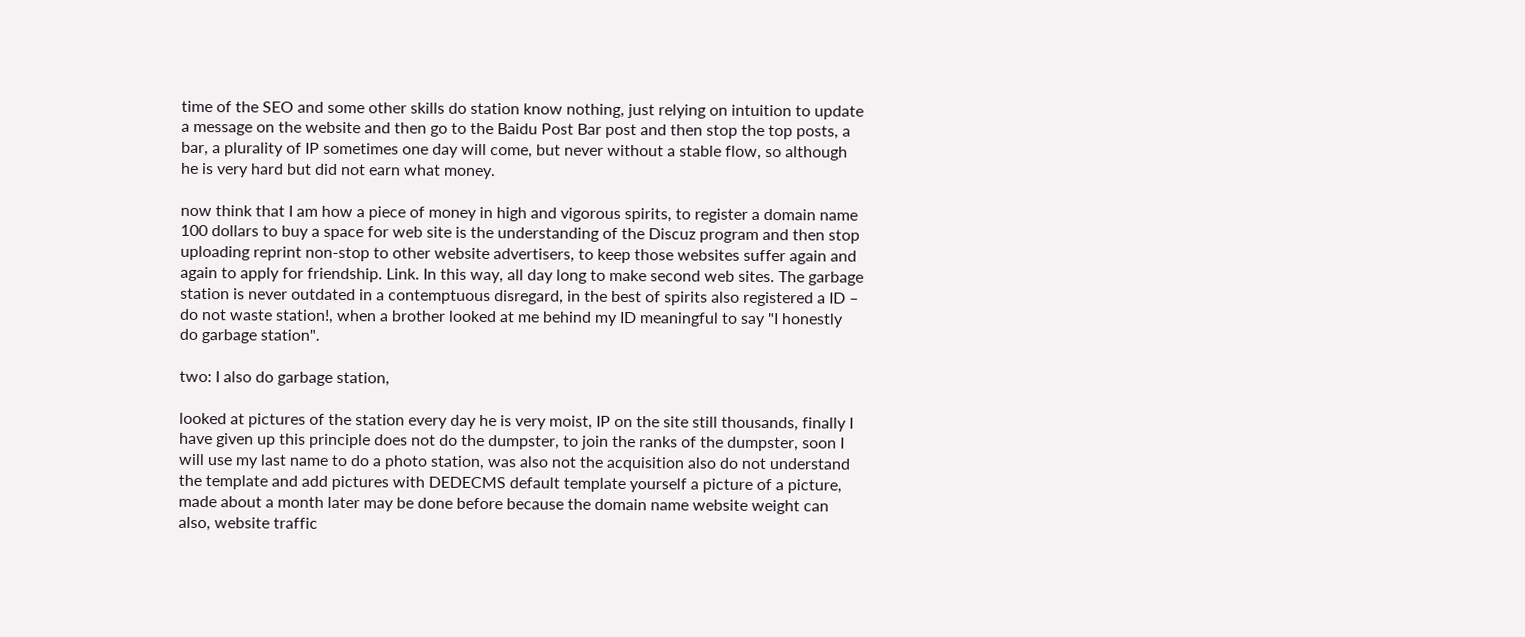time of the SEO and some other skills do station know nothing, just relying on intuition to update a message on the website and then go to the Baidu Post Bar post and then stop the top posts, a bar, a plurality of IP sometimes one day will come, but never without a stable flow, so although he is very hard but did not earn what money.

now think that I am how a piece of money in high and vigorous spirits, to register a domain name 100 dollars to buy a space for web site is the understanding of the Discuz program and then stop uploading reprint non-stop to other website advertisers, to keep those websites suffer again and again to apply for friendship. Link. In this way, all day long to make second web sites. The garbage station is never outdated in a contemptuous disregard, in the best of spirits also registered a ID – do not waste station!, when a brother looked at me behind my ID meaningful to say "I honestly do garbage station".

two: I also do garbage station,

looked at pictures of the station every day he is very moist, IP on the site still thousands, finally I have given up this principle does not do the dumpster, to join the ranks of the dumpster, soon I will use my last name to do a photo station, was also not the acquisition also do not understand the template and add pictures with DEDECMS default template yourself a picture of a picture, made about a month later may be done before because the domain name website weight can also, website traffic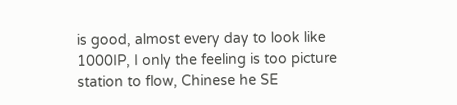is good, almost every day to look like 1000IP, I only the feeling is too picture station to flow, Chinese he SE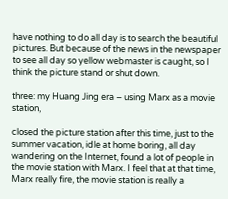have nothing to do all day is to search the beautiful pictures. But because of the news in the newspaper to see all day so yellow webmaster is caught, so I think the picture stand or shut down.

three: my Huang Jing era – using Marx as a movie station,

closed the picture station after this time, just to the summer vacation, idle at home boring, all day wandering on the Internet, found a lot of people in the movie station with Marx. I feel that at that time, Marx really fire, the movie station is really a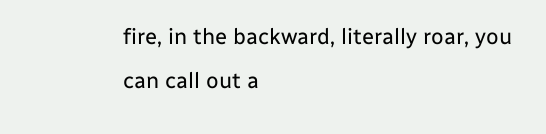fire, in the backward, literally roar, you can call out a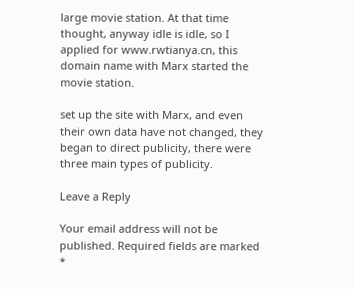large movie station. At that time thought, anyway idle is idle, so I applied for www.rwtianya.cn, this domain name with Marx started the movie station.

set up the site with Marx, and even their own data have not changed, they began to direct publicity, there were three main types of publicity.

Leave a Reply

Your email address will not be published. Required fields are marked *